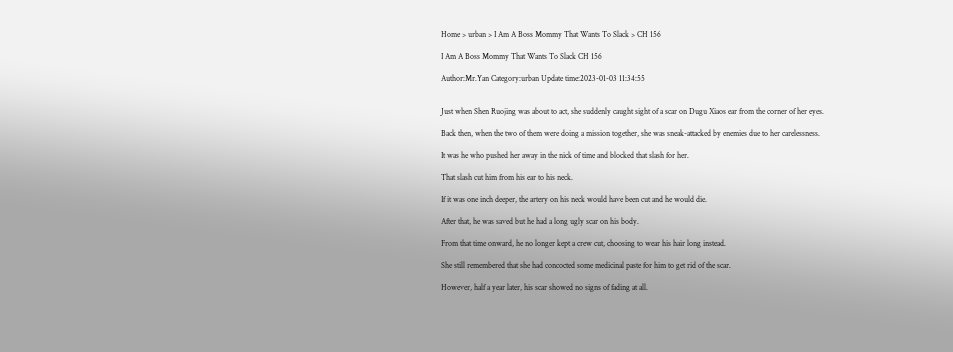Home > urban > I Am A Boss Mommy That Wants To Slack > CH 156

I Am A Boss Mommy That Wants To Slack CH 156

Author:Mr.Yan Category:urban Update time:2023-01-03 11:34:55


Just when Shen Ruojing was about to act, she suddenly caught sight of a scar on Dugu Xiaos ear from the corner of her eyes.

Back then, when the two of them were doing a mission together, she was sneak-attacked by enemies due to her carelessness.

It was he who pushed her away in the nick of time and blocked that slash for her.

That slash cut him from his ear to his neck.

If it was one inch deeper, the artery on his neck would have been cut and he would die.

After that, he was saved but he had a long ugly scar on his body.

From that time onward, he no longer kept a crew cut, choosing to wear his hair long instead.

She still remembered that she had concocted some medicinal paste for him to get rid of the scar.

However, half a year later, his scar showed no signs of fading at all.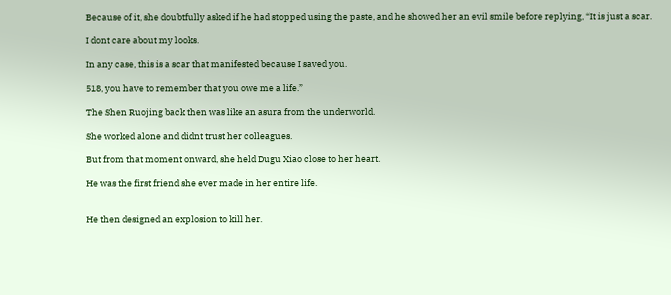Because of it, she doubtfully asked if he had stopped using the paste, and he showed her an evil smile before replying, “It is just a scar.

I dont care about my looks.

In any case, this is a scar that manifested because I saved you.

518, you have to remember that you owe me a life.”

The Shen Ruojing back then was like an asura from the underworld.

She worked alone and didnt trust her colleagues.

But from that moment onward, she held Dugu Xiao close to her heart.

He was the first friend she ever made in her entire life.


He then designed an explosion to kill her.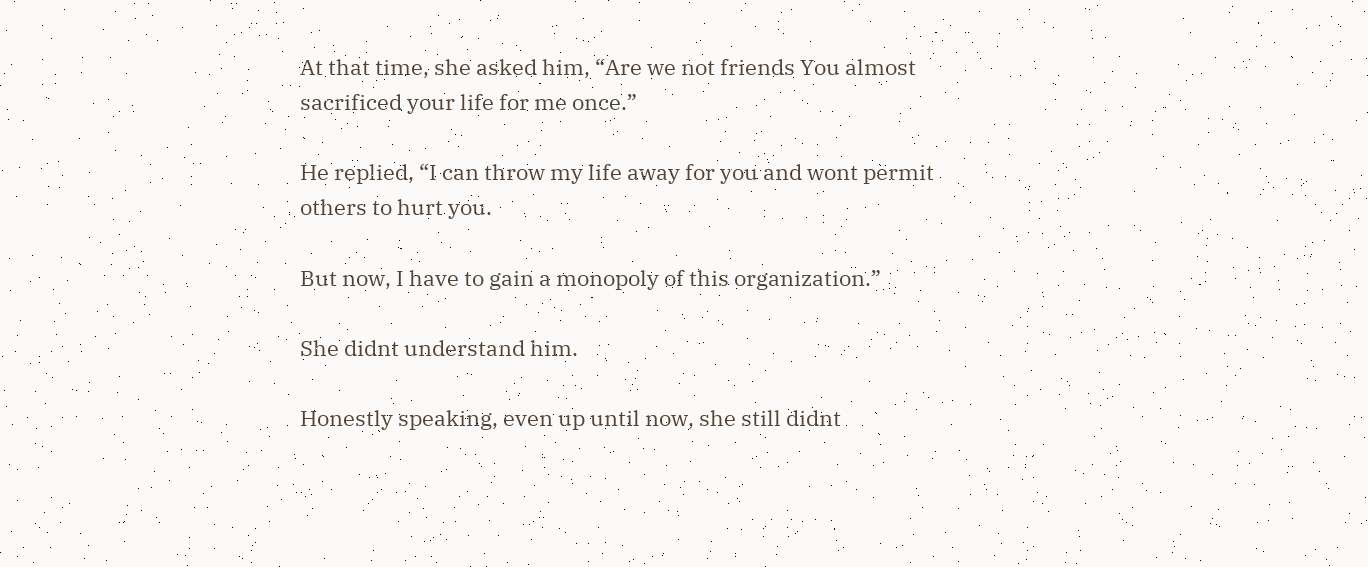At that time, she asked him, “Are we not friends You almost sacrificed your life for me once.”

He replied, “I can throw my life away for you and wont permit others to hurt you.

But now, I have to gain a monopoly of this organization.”

She didnt understand him.

Honestly speaking, even up until now, she still didnt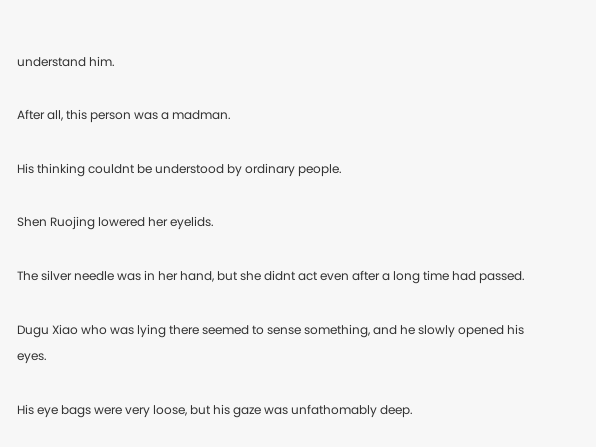understand him.

After all, this person was a madman.

His thinking couldnt be understood by ordinary people.

Shen Ruojing lowered her eyelids.

The silver needle was in her hand, but she didnt act even after a long time had passed.

Dugu Xiao who was lying there seemed to sense something, and he slowly opened his eyes.

His eye bags were very loose, but his gaze was unfathomably deep.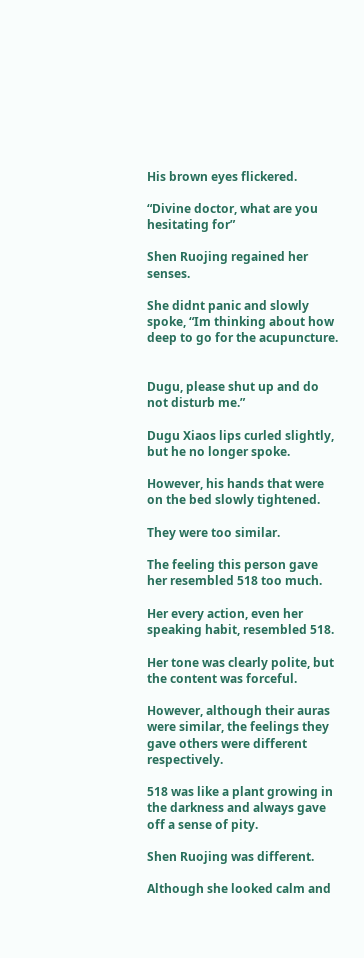His brown eyes flickered.

“Divine doctor, what are you hesitating for”

Shen Ruojing regained her senses.

She didnt panic and slowly spoke, “Im thinking about how deep to go for the acupuncture.


Dugu, please shut up and do not disturb me.”

Dugu Xiaos lips curled slightly, but he no longer spoke.

However, his hands that were on the bed slowly tightened.

They were too similar.

The feeling this person gave her resembled 518 too much.

Her every action, even her speaking habit, resembled 518.

Her tone was clearly polite, but the content was forceful.

However, although their auras were similar, the feelings they gave others were different respectively.

518 was like a plant growing in the darkness and always gave off a sense of pity.

Shen Ruojing was different.

Although she looked calm and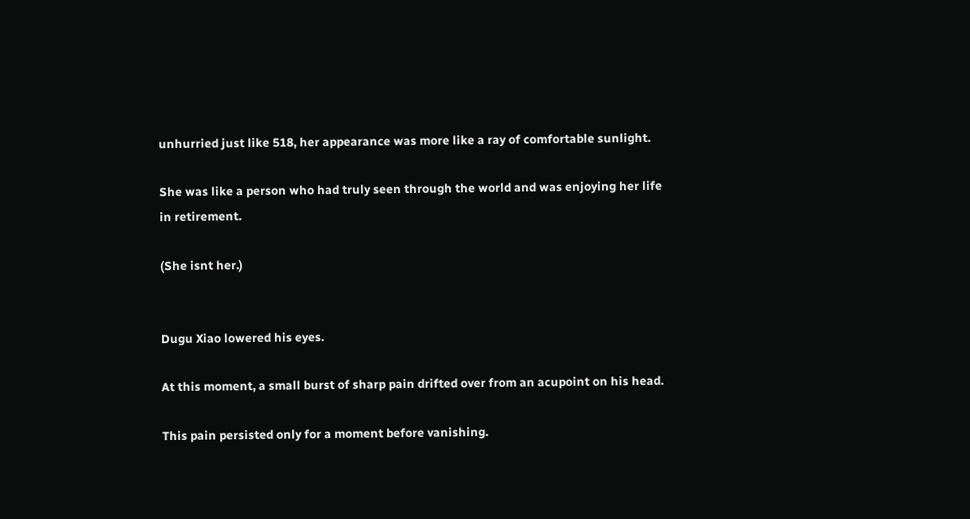unhurried just like 518, her appearance was more like a ray of comfortable sunlight.

She was like a person who had truly seen through the world and was enjoying her life in retirement.

(She isnt her.)


Dugu Xiao lowered his eyes.

At this moment, a small burst of sharp pain drifted over from an acupoint on his head.

This pain persisted only for a moment before vanishing.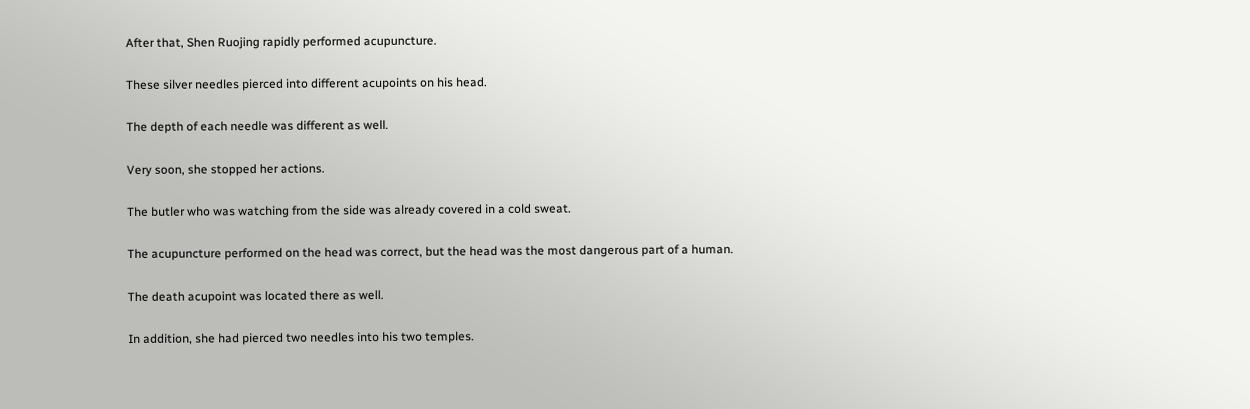After that, Shen Ruojing rapidly performed acupuncture.

These silver needles pierced into different acupoints on his head.

The depth of each needle was different as well.

Very soon, she stopped her actions.

The butler who was watching from the side was already covered in a cold sweat.

The acupuncture performed on the head was correct, but the head was the most dangerous part of a human.

The death acupoint was located there as well.

In addition, she had pierced two needles into his two temples.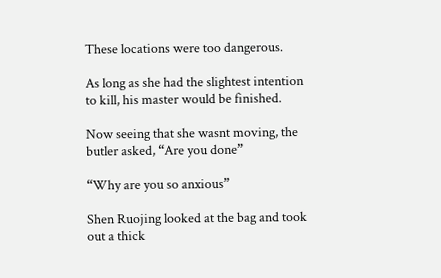These locations were too dangerous.

As long as she had the slightest intention to kill, his master would be finished.

Now seeing that she wasnt moving, the butler asked, “Are you done”

“Why are you so anxious”

Shen Ruojing looked at the bag and took out a thick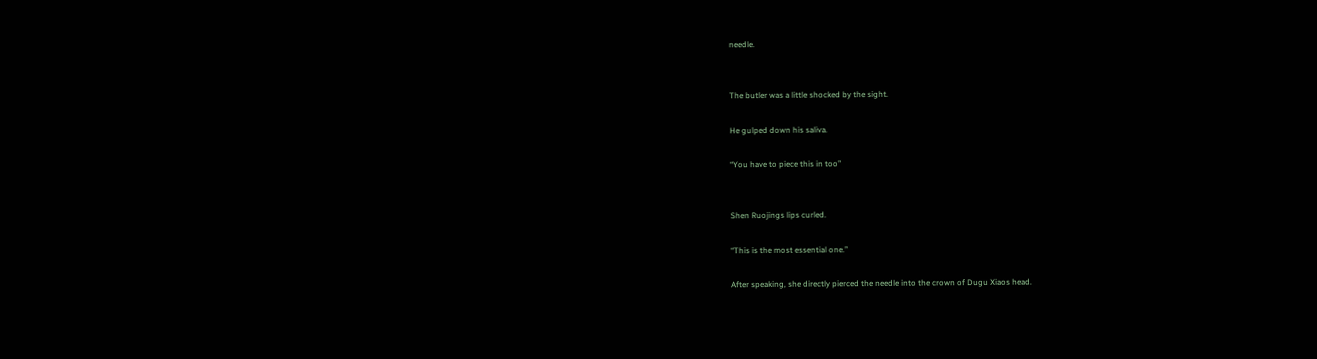needle.


The butler was a little shocked by the sight.

He gulped down his saliva.

“You have to piece this in too”


Shen Ruojings lips curled.

“This is the most essential one.”

After speaking, she directly pierced the needle into the crown of Dugu Xiaos head.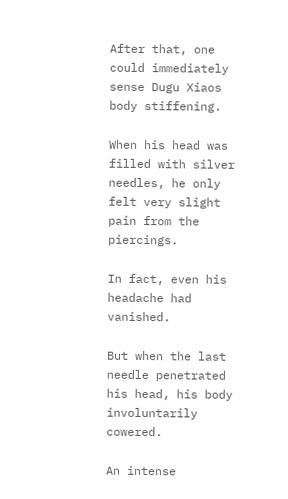After that, one could immediately sense Dugu Xiaos body stiffening.

When his head was filled with silver needles, he only felt very slight pain from the piercings.

In fact, even his headache had vanished.

But when the last needle penetrated his head, his body involuntarily cowered.

An intense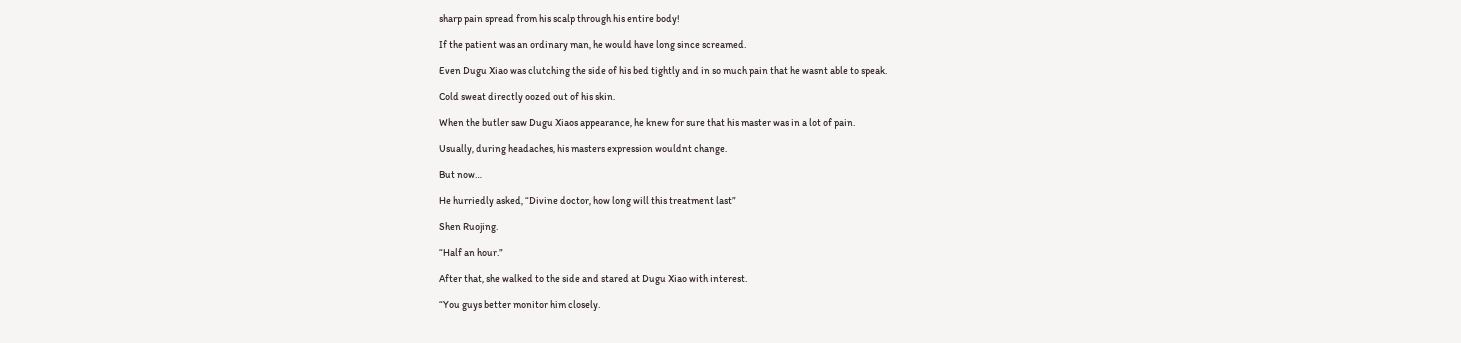sharp pain spread from his scalp through his entire body!

If the patient was an ordinary man, he would have long since screamed.

Even Dugu Xiao was clutching the side of his bed tightly and in so much pain that he wasnt able to speak.

Cold sweat directly oozed out of his skin.

When the butler saw Dugu Xiaos appearance, he knew for sure that his master was in a lot of pain.

Usually, during headaches, his masters expression wouldnt change.

But now…

He hurriedly asked, “Divine doctor, how long will this treatment last”

Shen Ruojing.

“Half an hour.”

After that, she walked to the side and stared at Dugu Xiao with interest.

“You guys better monitor him closely.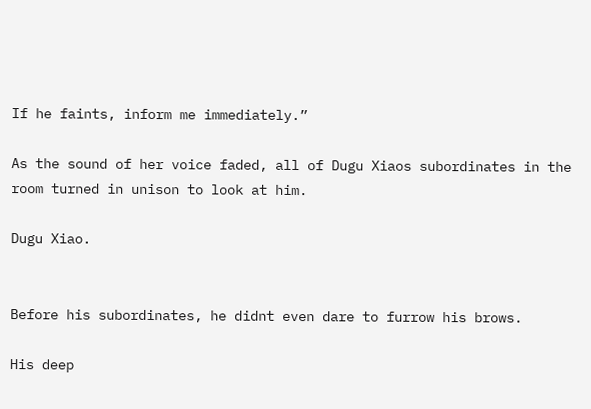If he faints, inform me immediately.”

As the sound of her voice faded, all of Dugu Xiaos subordinates in the room turned in unison to look at him.

Dugu Xiao.


Before his subordinates, he didnt even dare to furrow his brows.

His deep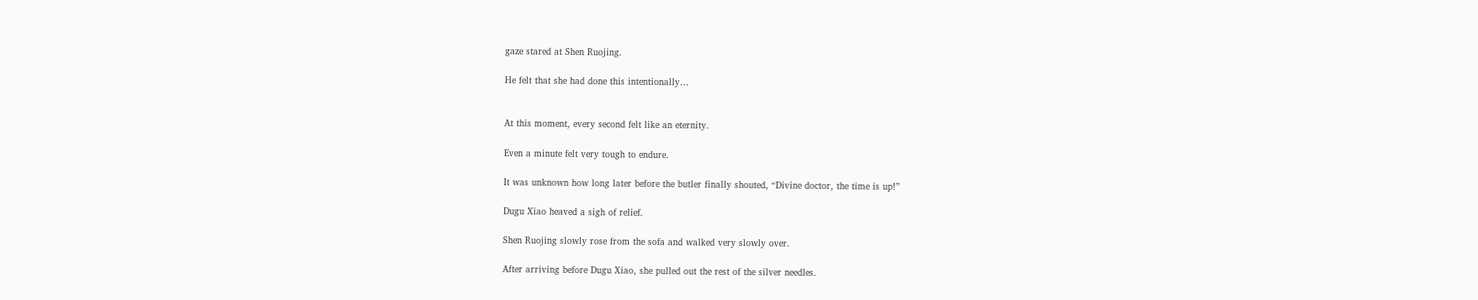gaze stared at Shen Ruojing.

He felt that she had done this intentionally…


At this moment, every second felt like an eternity.

Even a minute felt very tough to endure.

It was unknown how long later before the butler finally shouted, “Divine doctor, the time is up!”

Dugu Xiao heaved a sigh of relief.

Shen Ruojing slowly rose from the sofa and walked very slowly over.

After arriving before Dugu Xiao, she pulled out the rest of the silver needles.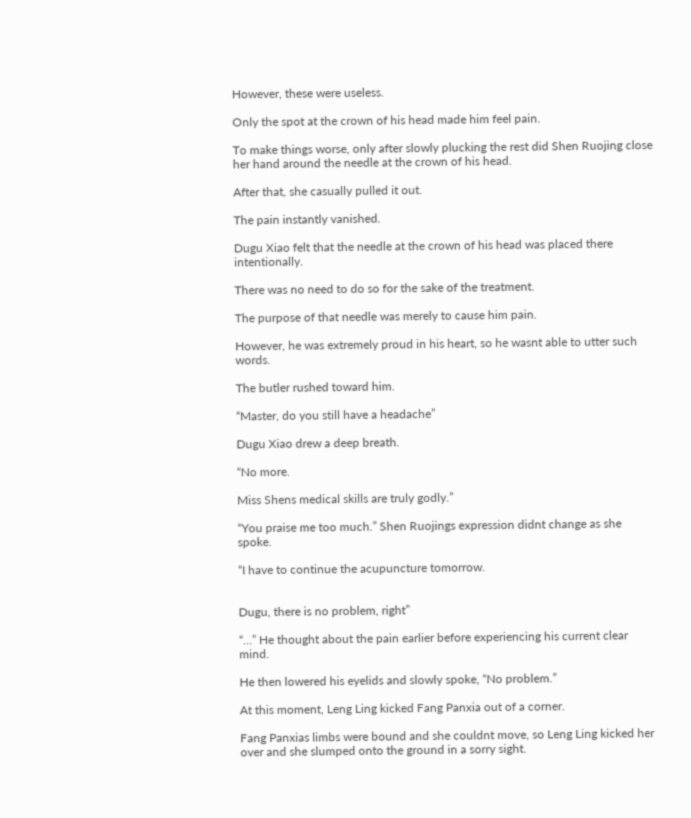However, these were useless.

Only the spot at the crown of his head made him feel pain.

To make things worse, only after slowly plucking the rest did Shen Ruojing close her hand around the needle at the crown of his head.

After that, she casually pulled it out.

The pain instantly vanished.

Dugu Xiao felt that the needle at the crown of his head was placed there intentionally.

There was no need to do so for the sake of the treatment.

The purpose of that needle was merely to cause him pain.

However, he was extremely proud in his heart, so he wasnt able to utter such words.

The butler rushed toward him.

“Master, do you still have a headache”

Dugu Xiao drew a deep breath.

“No more.

Miss Shens medical skills are truly godly.”

“You praise me too much.” Shen Ruojings expression didnt change as she spoke.

“I have to continue the acupuncture tomorrow.


Dugu, there is no problem, right”

“…” He thought about the pain earlier before experiencing his current clear mind.

He then lowered his eyelids and slowly spoke, “No problem.”

At this moment, Leng Ling kicked Fang Panxia out of a corner.

Fang Panxias limbs were bound and she couldnt move, so Leng Ling kicked her over and she slumped onto the ground in a sorry sight.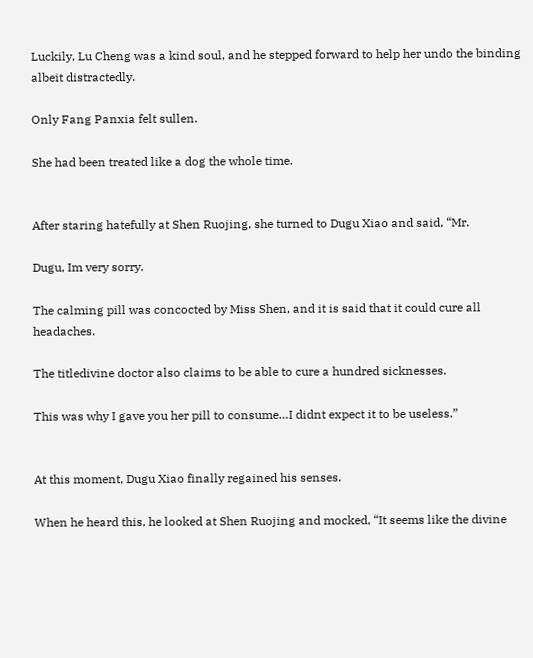Luckily, Lu Cheng was a kind soul, and he stepped forward to help her undo the binding albeit distractedly.

Only Fang Panxia felt sullen.

She had been treated like a dog the whole time.


After staring hatefully at Shen Ruojing, she turned to Dugu Xiao and said, “Mr.

Dugu, Im very sorry.

The calming pill was concocted by Miss Shen, and it is said that it could cure all headaches.

The titledivine doctor also claims to be able to cure a hundred sicknesses.

This was why I gave you her pill to consume…I didnt expect it to be useless.”


At this moment, Dugu Xiao finally regained his senses.

When he heard this, he looked at Shen Ruojing and mocked, “It seems like the divine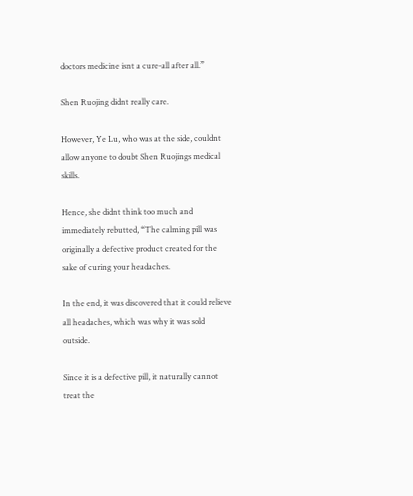doctors medicine isnt a cure-all after all.”

Shen Ruojing didnt really care.

However, Ye Lu, who was at the side, couldnt allow anyone to doubt Shen Ruojings medical skills.

Hence, she didnt think too much and immediately rebutted, “The calming pill was originally a defective product created for the sake of curing your headaches.

In the end, it was discovered that it could relieve all headaches, which was why it was sold outside.

Since it is a defective pill, it naturally cannot treat the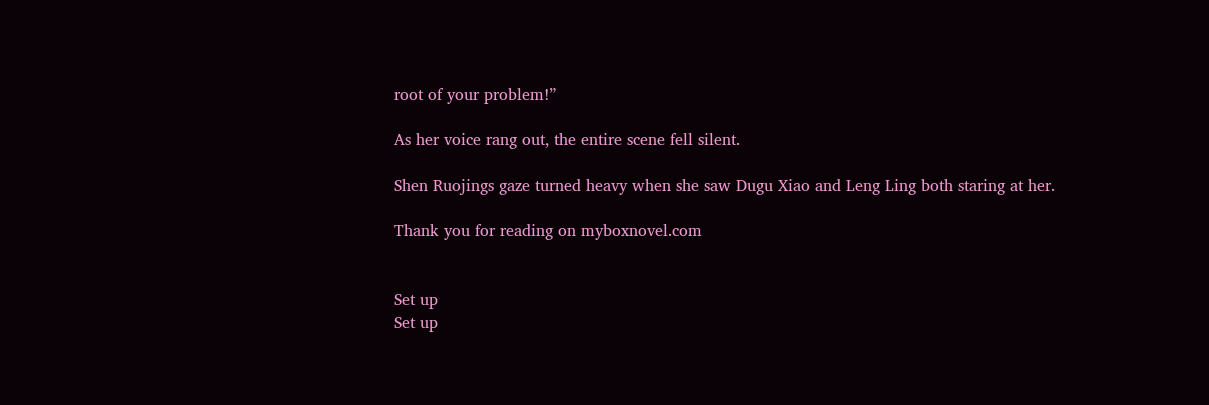root of your problem!”

As her voice rang out, the entire scene fell silent.

Shen Ruojings gaze turned heavy when she saw Dugu Xiao and Leng Ling both staring at her.

Thank you for reading on myboxnovel.com


Set up
Set up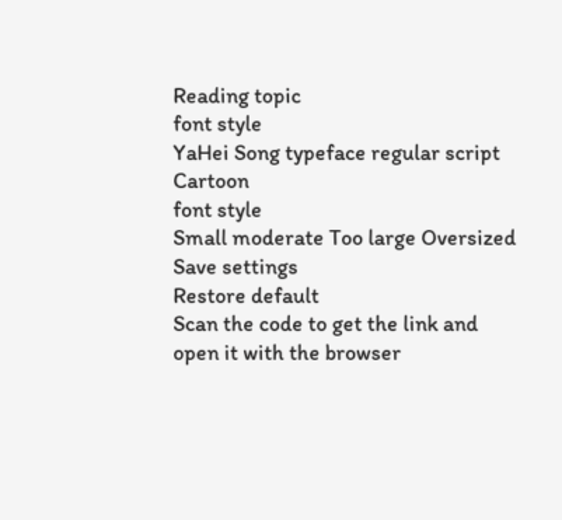Reading topic
font style
YaHei Song typeface regular script Cartoon
font style
Small moderate Too large Oversized
Save settings
Restore default
Scan the code to get the link and open it with the browser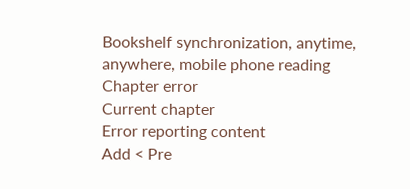Bookshelf synchronization, anytime, anywhere, mobile phone reading
Chapter error
Current chapter
Error reporting content
Add < Pre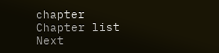chapter Chapter list Next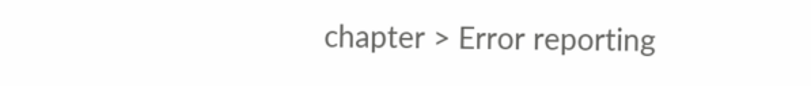chapter > Error reporting